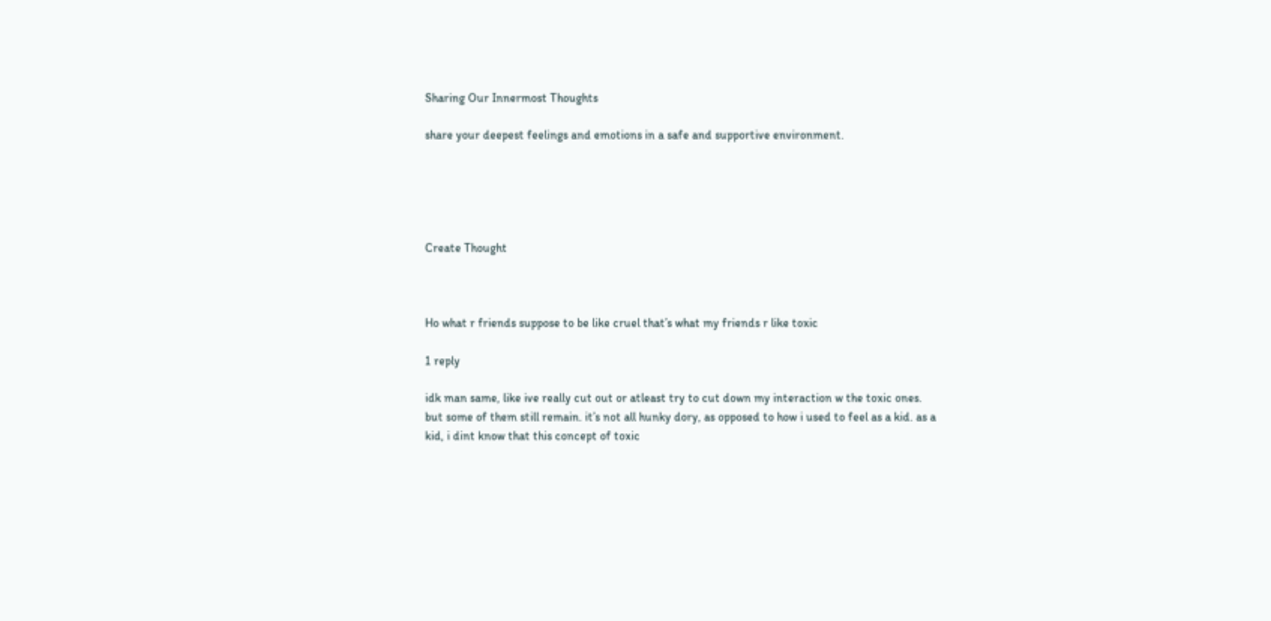Sharing Our Innermost Thoughts

share your deepest feelings and emotions in a safe and supportive environment.





Create Thought



Ho what r friends suppose to be like cruel that’s what my friends r like toxic

1 reply

idk man same, like ive really cut out or atleast try to cut down my interaction w the toxic ones. but some of them still remain. it’s not all hunky dory, as opposed to how i used to feel as a kid. as a kid, i dint know that this concept of toxic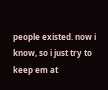people existed. now i know, so i just try to keep em at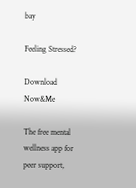bay

Feeling Stressed?

Download Now&Me

The free mental wellness app for peer support,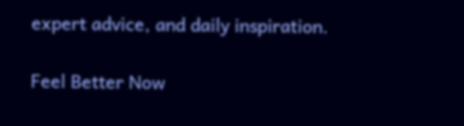expert advice, and daily inspiration.

Feel Better Now